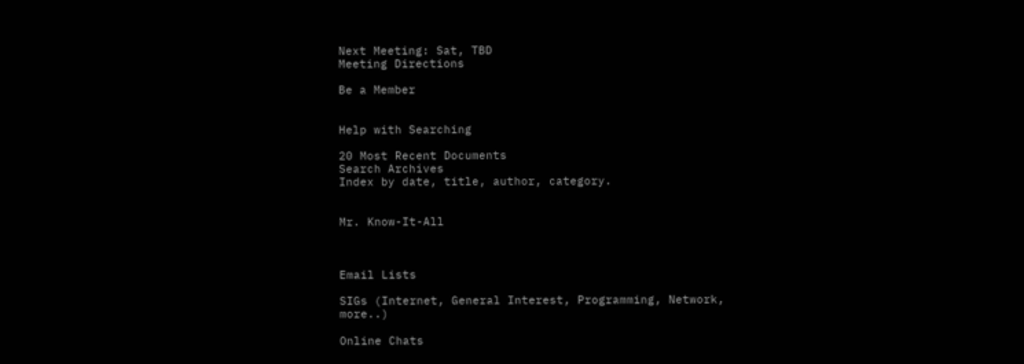Next Meeting: Sat, TBD
Meeting Directions

Be a Member


Help with Searching

20 Most Recent Documents
Search Archives
Index by date, title, author, category.


Mr. Know-It-All



Email Lists

SIGs (Internet, General Interest, Programming, Network, more..)

Online Chats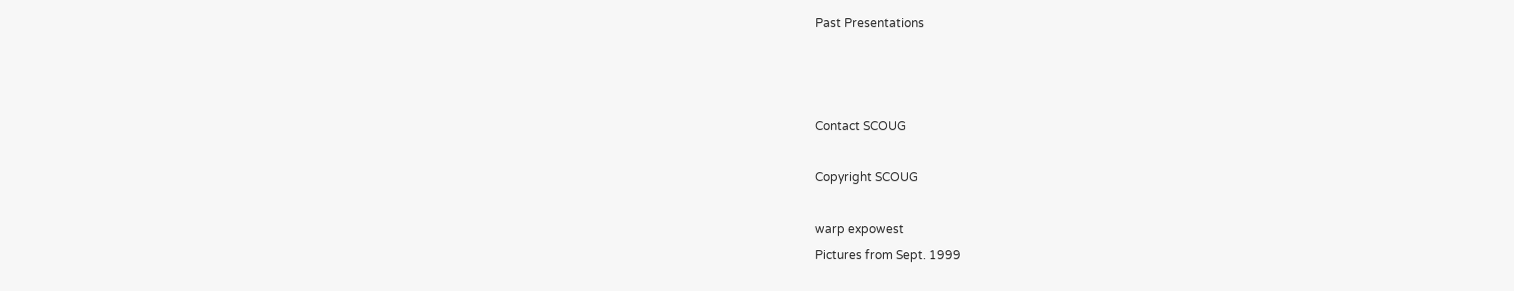Past Presentations



Contact SCOUG

Copyright SCOUG

warp expowest
Pictures from Sept. 1999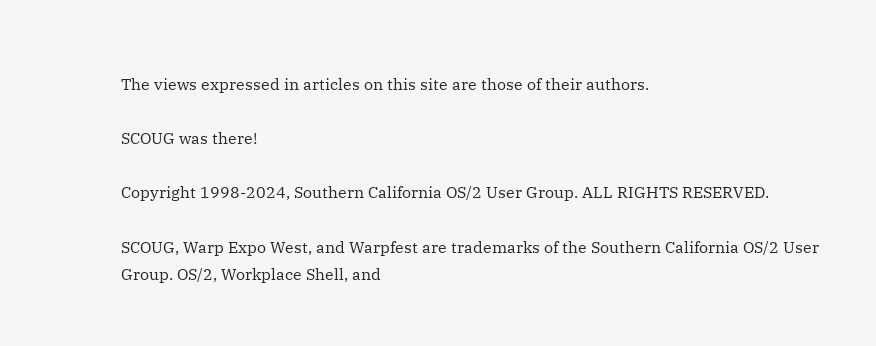The views expressed in articles on this site are those of their authors.

SCOUG was there!

Copyright 1998-2024, Southern California OS/2 User Group. ALL RIGHTS RESERVED.

SCOUG, Warp Expo West, and Warpfest are trademarks of the Southern California OS/2 User Group. OS/2, Workplace Shell, and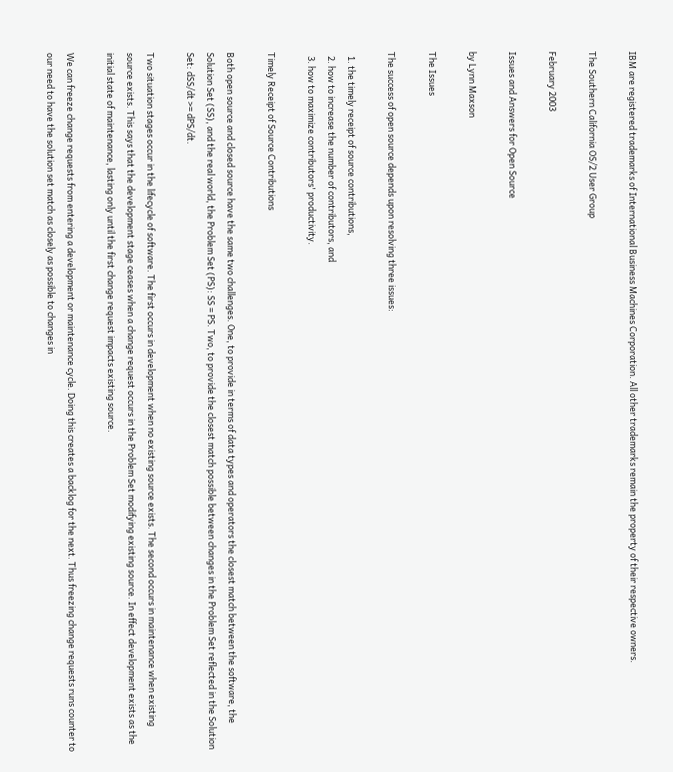IBM are registered trademarks of International Business Machines Corporation. All other trademarks remain the property of their respective owners.

The Southern California OS/2 User Group

February 2003

Issues and Answers for Open Source

by Lynn Maxson

The Issues

The success of open source depends upon resolving three issues:

  1. the timely receipt of source contributions,
  2. how to increase the number of contributors, and
  3. how to maximize contributors' productivity.

Timely Receipt of Source Contributions

Both open source and closed source have the same two challenges. One, to provide in terms of data types and operators the closest match between the software, the Solution Set (SS), and the real world, the Problem Set (PS): SS = PS. Two, to provide the closest match possible between changes in the Problem Set reflected in the Solution Set: dSS/dt >= dPS/dt.

Two situation stages occur in the lifecycle of software. The first occurs in development when no existing source exists. The second occurs in maintenance when existing source exists. This says that the development stage ceases when a change request occurs in the Problem Set modifying existing source. In effect development exists as the initial state of maintenance, lasting only until the first change request impacts existing source.

We can freeze change requests from entering a development or maintenance cycle. Doing this creates a backlog for the next. Thus freezing change requests runs counter to our need to have the solution set match as closely as possible to changes in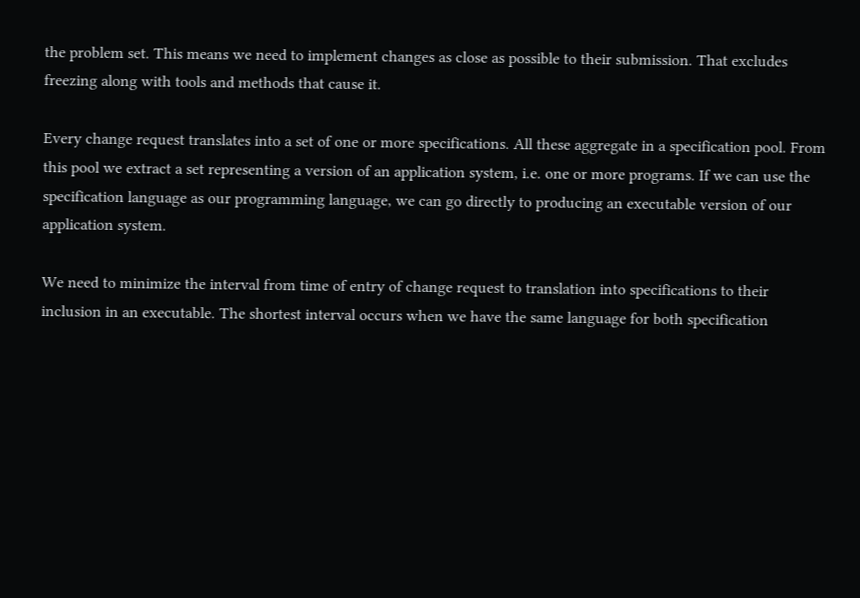the problem set. This means we need to implement changes as close as possible to their submission. That excludes freezing along with tools and methods that cause it.

Every change request translates into a set of one or more specifications. All these aggregate in a specification pool. From this pool we extract a set representing a version of an application system, i.e. one or more programs. If we can use the specification language as our programming language, we can go directly to producing an executable version of our application system.

We need to minimize the interval from time of entry of change request to translation into specifications to their inclusion in an executable. The shortest interval occurs when we have the same language for both specification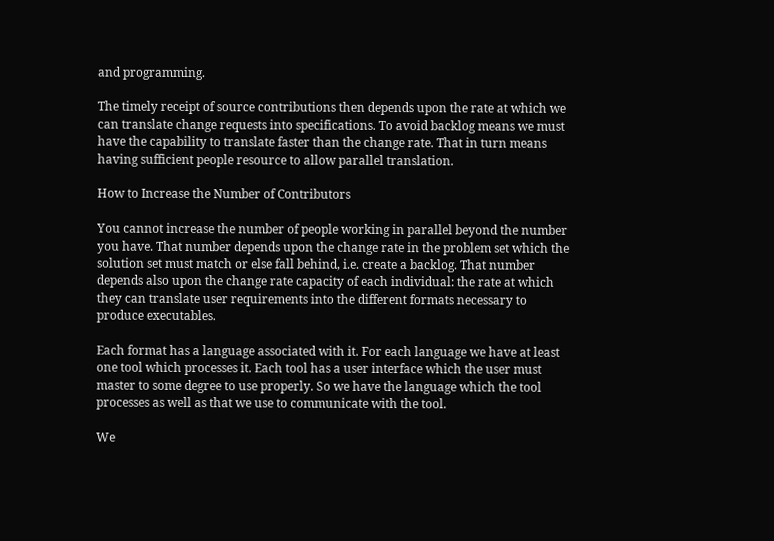and programming.

The timely receipt of source contributions then depends upon the rate at which we can translate change requests into specifications. To avoid backlog means we must have the capability to translate faster than the change rate. That in turn means having sufficient people resource to allow parallel translation.

How to Increase the Number of Contributors

You cannot increase the number of people working in parallel beyond the number you have. That number depends upon the change rate in the problem set which the solution set must match or else fall behind, i.e. create a backlog. That number depends also upon the change rate capacity of each individual: the rate at which they can translate user requirements into the different formats necessary to produce executables.

Each format has a language associated with it. For each language we have at least one tool which processes it. Each tool has a user interface which the user must master to some degree to use properly. So we have the language which the tool processes as well as that we use to communicate with the tool.

We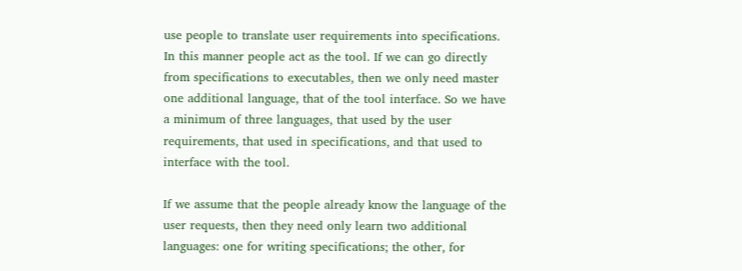use people to translate user requirements into specifications. In this manner people act as the tool. If we can go directly from specifications to executables, then we only need master one additional language, that of the tool interface. So we have a minimum of three languages, that used by the user requirements, that used in specifications, and that used to interface with the tool.

If we assume that the people already know the language of the user requests, then they need only learn two additional languages: one for writing specifications; the other, for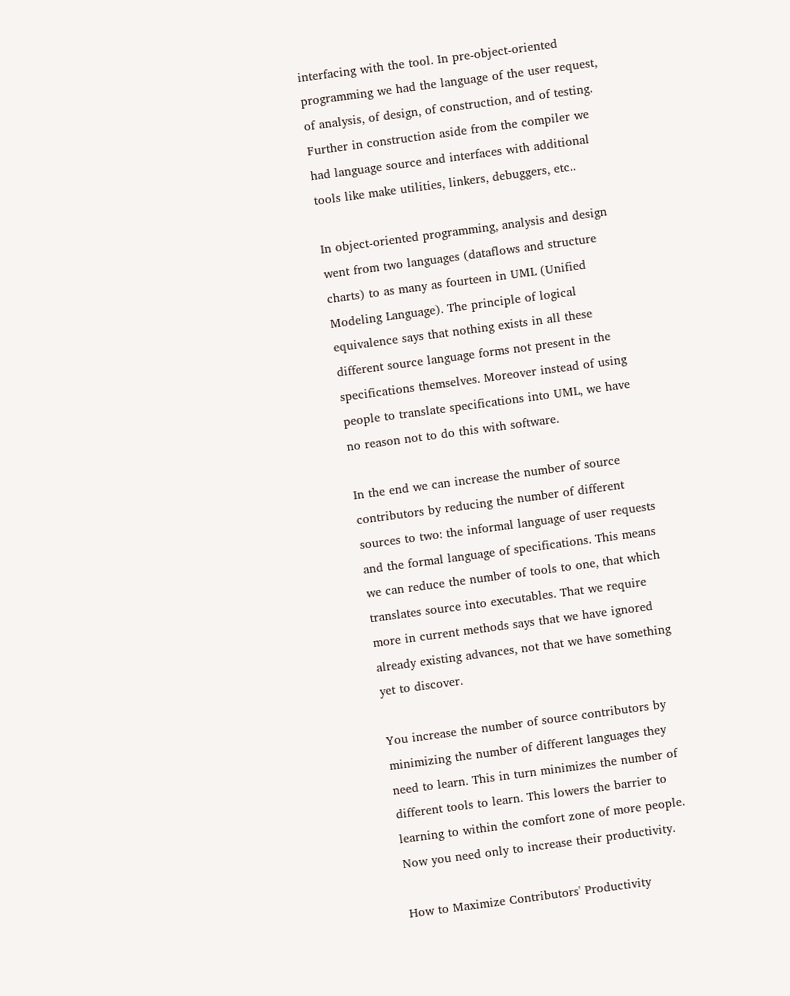interfacing with the tool. In pre-object-oriented programming we had the language of the user request, of analysis, of design, of construction, and of testing. Further in construction aside from the compiler we had language source and interfaces with additional tools like make utilities, linkers, debuggers, etc..

In object-oriented programming, analysis and design went from two languages (dataflows and structure charts) to as many as fourteen in UML (Unified Modeling Language). The principle of logical equivalence says that nothing exists in all these different source language forms not present in the specifications themselves. Moreover instead of using people to translate specifications into UML, we have no reason not to do this with software.

In the end we can increase the number of source contributors by reducing the number of different sources to two: the informal language of user requests and the formal language of specifications. This means we can reduce the number of tools to one, that which translates source into executables. That we require more in current methods says that we have ignored already existing advances, not that we have something yet to discover.

You increase the number of source contributors by minimizing the number of different languages they need to learn. This in turn minimizes the number of different tools to learn. This lowers the barrier to learning to within the comfort zone of more people. Now you need only to increase their productivity.

How to Maximize Contributors' Productivity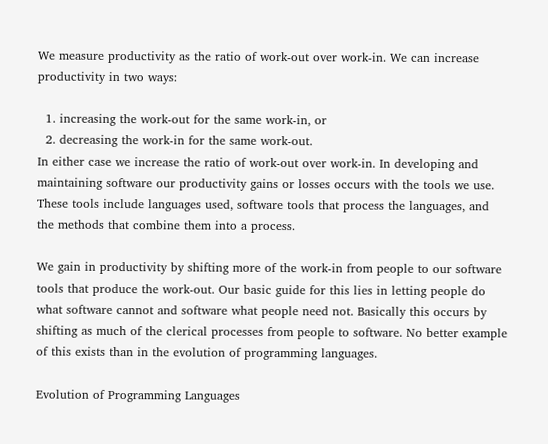We measure productivity as the ratio of work-out over work-in. We can increase productivity in two ways:

  1. increasing the work-out for the same work-in, or
  2. decreasing the work-in for the same work-out.
In either case we increase the ratio of work-out over work-in. In developing and maintaining software our productivity gains or losses occurs with the tools we use. These tools include languages used, software tools that process the languages, and the methods that combine them into a process.

We gain in productivity by shifting more of the work-in from people to our software tools that produce the work-out. Our basic guide for this lies in letting people do what software cannot and software what people need not. Basically this occurs by shifting as much of the clerical processes from people to software. No better example of this exists than in the evolution of programming languages.

Evolution of Programming Languages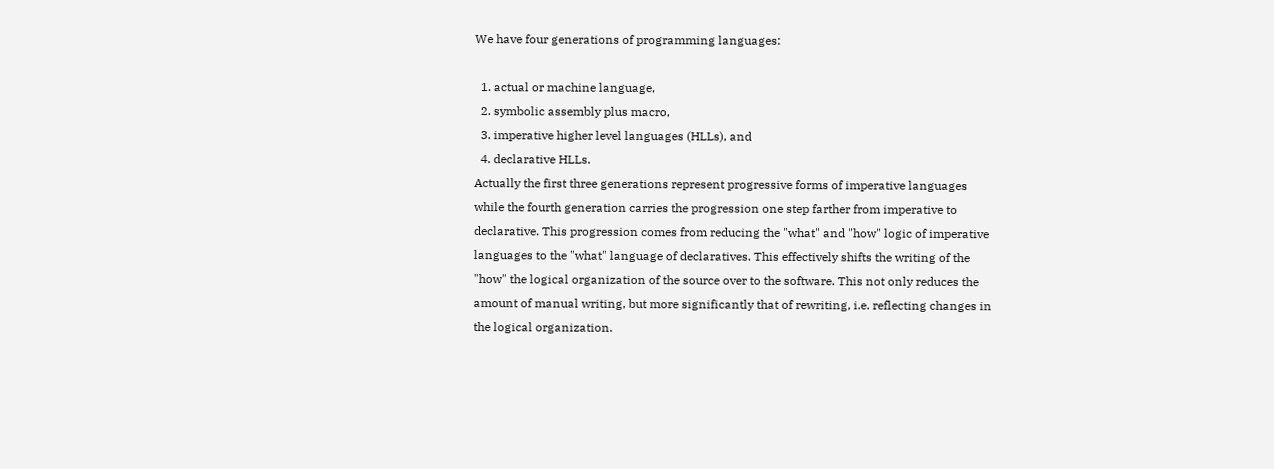We have four generations of programming languages:

  1. actual or machine language,
  2. symbolic assembly plus macro,
  3. imperative higher level languages (HLLs), and
  4. declarative HLLs.
Actually the first three generations represent progressive forms of imperative languages while the fourth generation carries the progression one step farther from imperative to declarative. This progression comes from reducing the "what" and "how" logic of imperative languages to the "what" language of declaratives. This effectively shifts the writing of the "how" the logical organization of the source over to the software. This not only reduces the amount of manual writing, but more significantly that of rewriting, i.e. reflecting changes in the logical organization.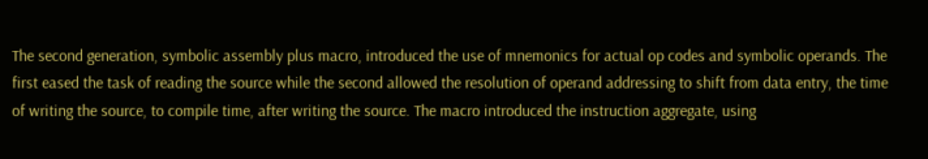The second generation, symbolic assembly plus macro, introduced the use of mnemonics for actual op codes and symbolic operands. The first eased the task of reading the source while the second allowed the resolution of operand addressing to shift from data entry, the time of writing the source, to compile time, after writing the source. The macro introduced the instruction aggregate, using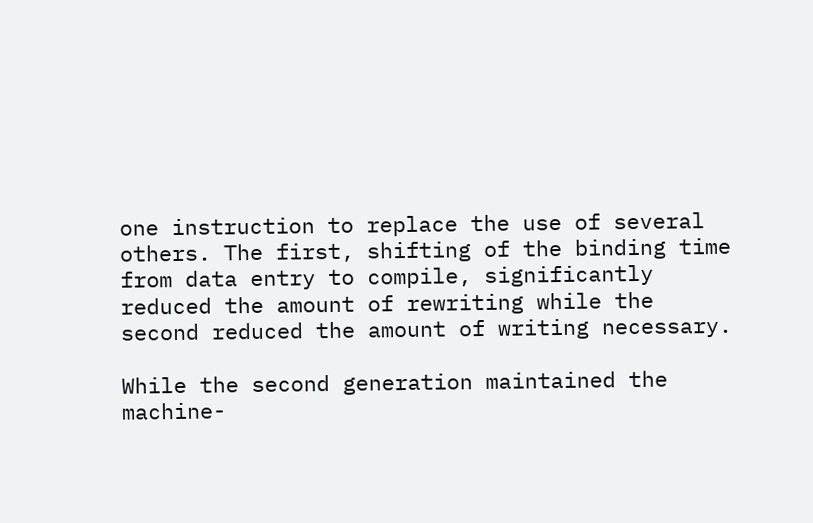one instruction to replace the use of several others. The first, shifting of the binding time from data entry to compile, significantly reduced the amount of rewriting while the second reduced the amount of writing necessary.

While the second generation maintained the machine-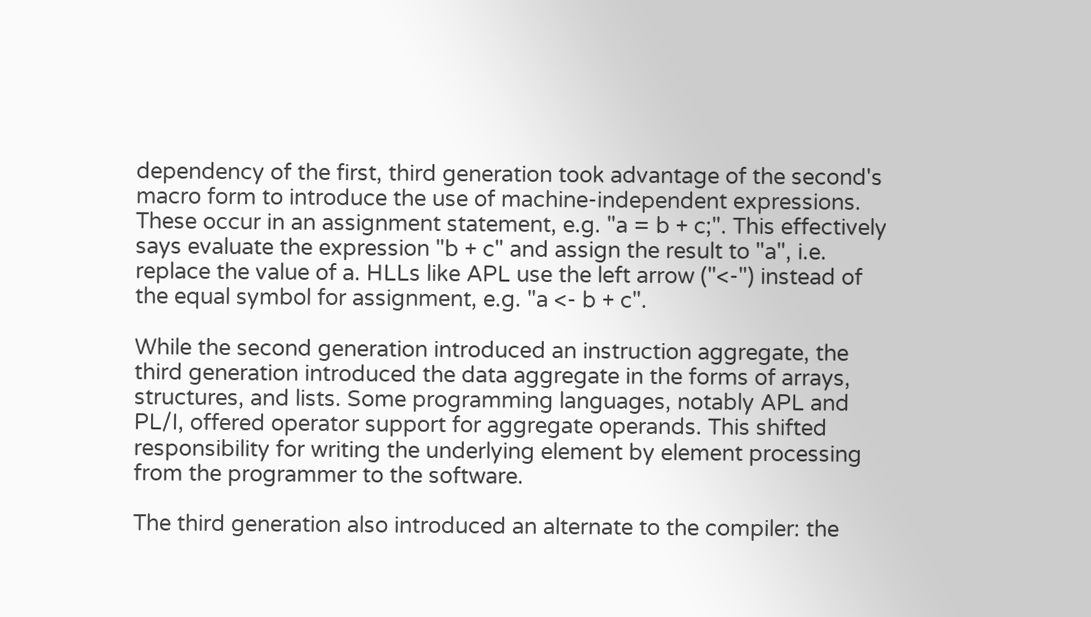dependency of the first, third generation took advantage of the second's macro form to introduce the use of machine-independent expressions. These occur in an assignment statement, e.g. "a = b + c;". This effectively says evaluate the expression "b + c" and assign the result to "a", i.e. replace the value of a. HLLs like APL use the left arrow ("<-") instead of the equal symbol for assignment, e.g. "a <- b + c".

While the second generation introduced an instruction aggregate, the third generation introduced the data aggregate in the forms of arrays, structures, and lists. Some programming languages, notably APL and PL/I, offered operator support for aggregate operands. This shifted responsibility for writing the underlying element by element processing from the programmer to the software.

The third generation also introduced an alternate to the compiler: the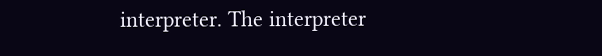interpreter. The interpreter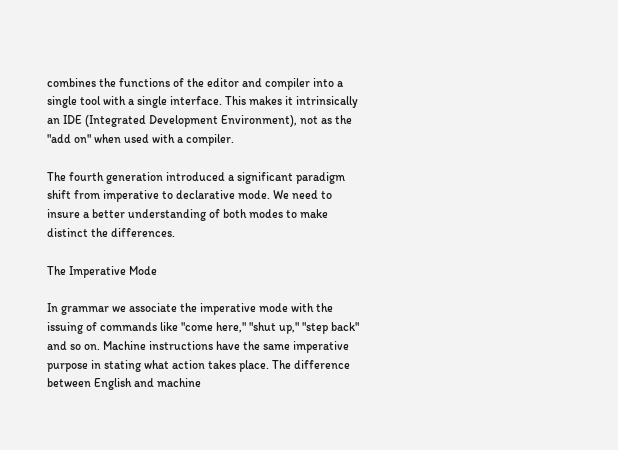combines the functions of the editor and compiler into a single tool with a single interface. This makes it intrinsically an IDE (Integrated Development Environment), not as the "add on" when used with a compiler.

The fourth generation introduced a significant paradigm shift from imperative to declarative mode. We need to insure a better understanding of both modes to make distinct the differences.

The Imperative Mode

In grammar we associate the imperative mode with the issuing of commands like "come here," "shut up," "step back" and so on. Machine instructions have the same imperative purpose in stating what action takes place. The difference between English and machine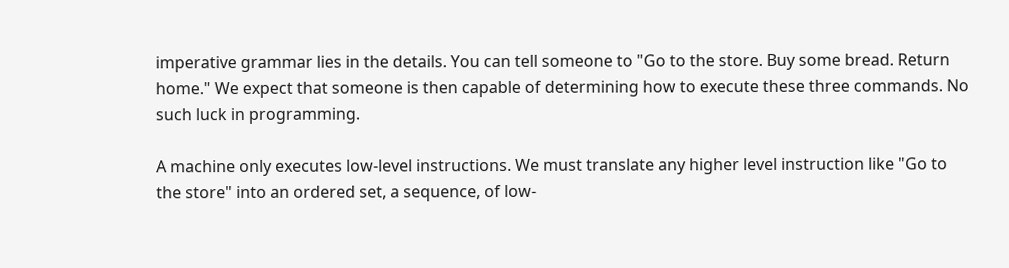imperative grammar lies in the details. You can tell someone to "Go to the store. Buy some bread. Return home." We expect that someone is then capable of determining how to execute these three commands. No such luck in programming.

A machine only executes low-level instructions. We must translate any higher level instruction like "Go to the store" into an ordered set, a sequence, of low-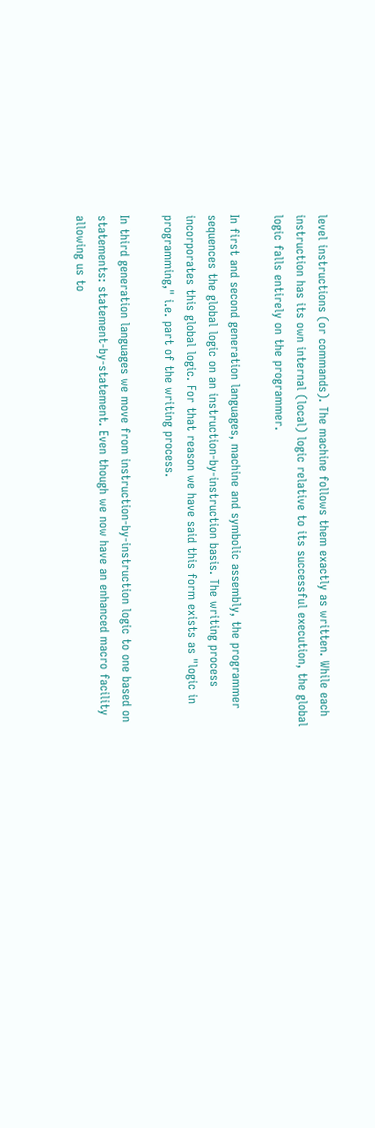level instructions (or commands). The machine follows them exactly as written. While each instruction has its own internal (local) logic relative to its successful execution, the global logic falls entirely on the programmer.

In first and second generation languages, machine and symbolic assembly, the programmer sequences the global logic on an instruction-by-instruction basis. The writing process incorporates this global logic. For that reason we have said this form exists as "logic in programming," i.e. part of the writing process.

In third generation languages we move from instruction-by-instruction logic to one based on statements: statement-by-statement. Even though we now have an enhanced macro facility allowing us to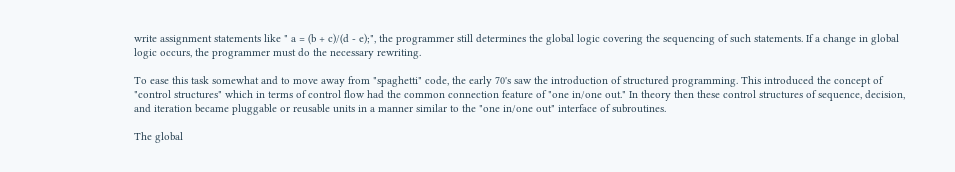write assignment statements like " a = (b + c)/(d - e);", the programmer still determines the global logic covering the sequencing of such statements. If a change in global logic occurs, the programmer must do the necessary rewriting.

To ease this task somewhat and to move away from "spaghetti" code, the early 70's saw the introduction of structured programming. This introduced the concept of "control structures" which in terms of control flow had the common connection feature of "one in/one out." In theory then these control structures of sequence, decision, and iteration became pluggable or reusable units in a manner similar to the "one in/one out" interface of subroutines.

The global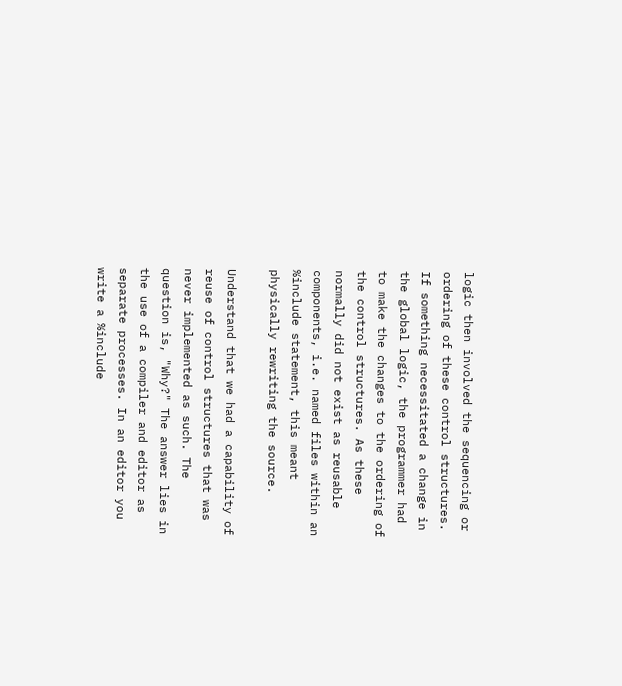logic then involved the sequencing or ordering of these control structures. If something necessitated a change in the global logic, the programmer had to make the changes to the ordering of the control structures. As these normally did not exist as reusable components, i.e. named files within an %include statement, this meant physically rewriting the source.

Understand that we had a capability of reuse of control structures that was never implemented as such. The question is, "Why?" The answer lies in the use of a compiler and editor as separate processes. In an editor you write a %include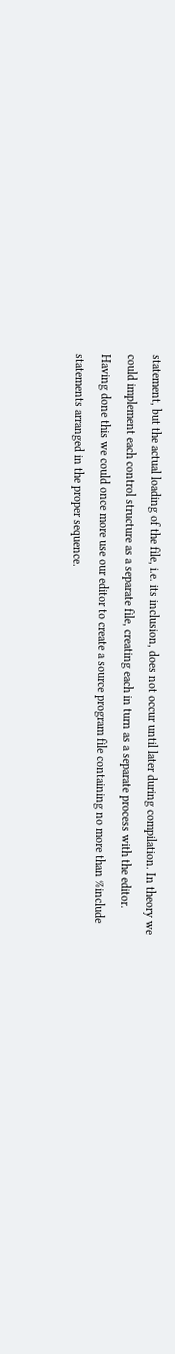statement, but the actual loading of the file, i.e. its inclusion, does not occur until later during compilation. In theory we could implement each control structure as a separate file, creating each in turn as a separate process with the editor. Having done this we could once more use our editor to create a source program file containing no more than %include statements arranged in the proper sequence.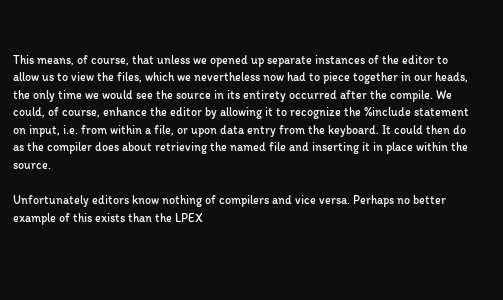This means, of course, that unless we opened up separate instances of the editor to allow us to view the files, which we nevertheless now had to piece together in our heads, the only time we would see the source in its entirety occurred after the compile. We could, of course, enhance the editor by allowing it to recognize the %include statement on input, i.e. from within a file, or upon data entry from the keyboard. It could then do as the compiler does about retrieving the named file and inserting it in place within the source.

Unfortunately editors know nothing of compilers and vice versa. Perhaps no better example of this exists than the LPEX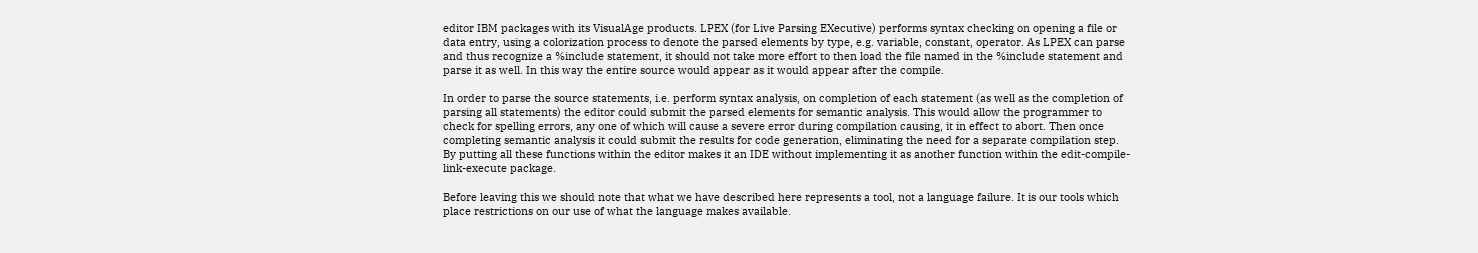editor IBM packages with its VisualAge products. LPEX (for Live Parsing EXecutive) performs syntax checking on opening a file or data entry, using a colorization process to denote the parsed elements by type, e.g. variable, constant, operator. As LPEX can parse and thus recognize a %include statement, it should not take more effort to then load the file named in the %include statement and parse it as well. In this way the entire source would appear as it would appear after the compile.

In order to parse the source statements, i.e. perform syntax analysis, on completion of each statement (as well as the completion of parsing all statements) the editor could submit the parsed elements for semantic analysis. This would allow the programmer to check for spelling errors, any one of which will cause a severe error during compilation causing, it in effect to abort. Then once completing semantic analysis it could submit the results for code generation, eliminating the need for a separate compilation step. By putting all these functions within the editor makes it an IDE without implementing it as another function within the edit-compile-link-execute package.

Before leaving this we should note that what we have described here represents a tool, not a language failure. It is our tools which place restrictions on our use of what the language makes available.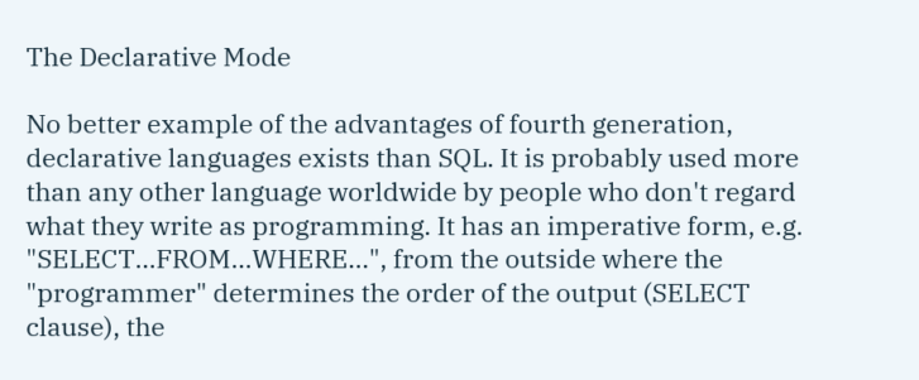The Declarative Mode

No better example of the advantages of fourth generation, declarative languages exists than SQL. It is probably used more than any other language worldwide by people who don't regard what they write as programming. It has an imperative form, e.g. "SELECT...FROM...WHERE...", from the outside where the "programmer" determines the order of the output (SELECT clause), the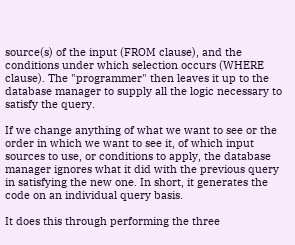source(s) of the input (FROM clause), and the conditions under which selection occurs (WHERE clause). The "programmer" then leaves it up to the database manager to supply all the logic necessary to satisfy the query.

If we change anything of what we want to see or the order in which we want to see it, of which input sources to use, or conditions to apply, the database manager ignores what it did with the previous query in satisfying the new one. In short, it generates the code on an individual query basis.

It does this through performing the three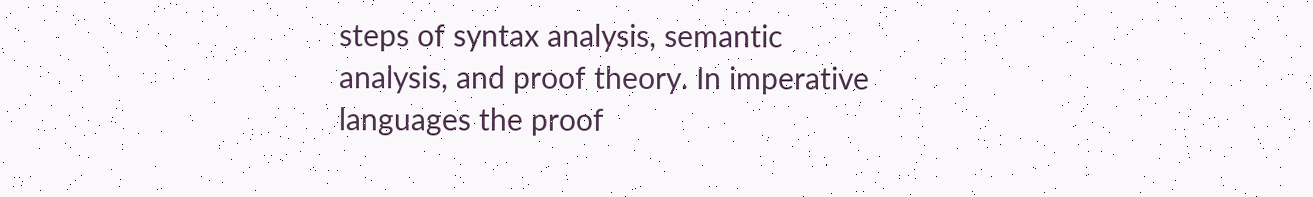steps of syntax analysis, semantic analysis, and proof theory. In imperative languages the proof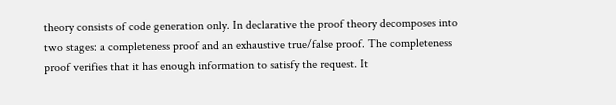theory consists of code generation only. In declarative the proof theory decomposes into two stages: a completeness proof and an exhaustive true/false proof. The completeness proof verifies that it has enough information to satisfy the request. It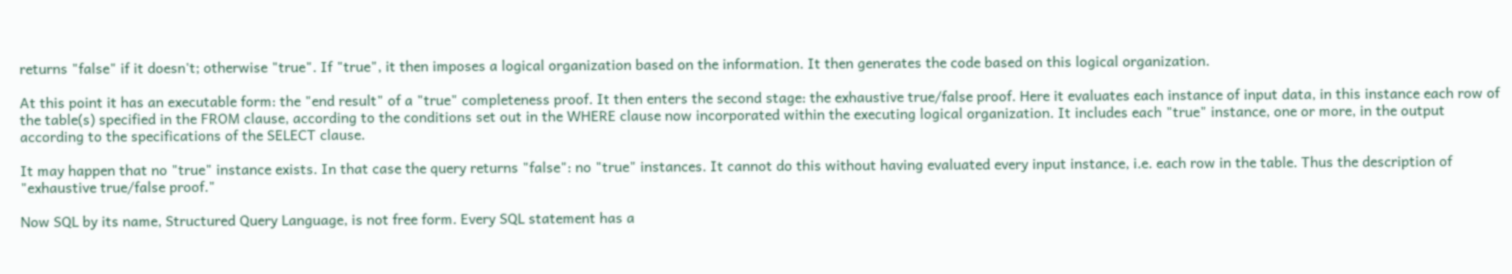returns "false" if it doesn't; otherwise "true". If "true", it then imposes a logical organization based on the information. It then generates the code based on this logical organization.

At this point it has an executable form: the "end result" of a "true" completeness proof. It then enters the second stage: the exhaustive true/false proof. Here it evaluates each instance of input data, in this instance each row of the table(s) specified in the FROM clause, according to the conditions set out in the WHERE clause now incorporated within the executing logical organization. It includes each "true" instance, one or more, in the output according to the specifications of the SELECT clause.

It may happen that no "true" instance exists. In that case the query returns "false": no "true" instances. It cannot do this without having evaluated every input instance, i.e. each row in the table. Thus the description of "exhaustive true/false proof."

Now SQL by its name, Structured Query Language, is not free form. Every SQL statement has a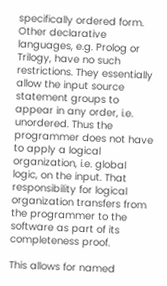specifically ordered form. Other declarative languages, e.g. Prolog or Trilogy, have no such restrictions. They essentially allow the input source statement groups to appear in any order, i.e. unordered. Thus the programmer does not have to apply a logical organization, i.e. global logic, on the input. That responsibility for logical organization transfers from the programmer to the software as part of its completeness proof.

This allows for named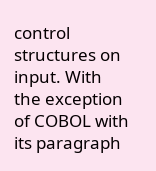control structures on input. With the exception of COBOL with its paragraph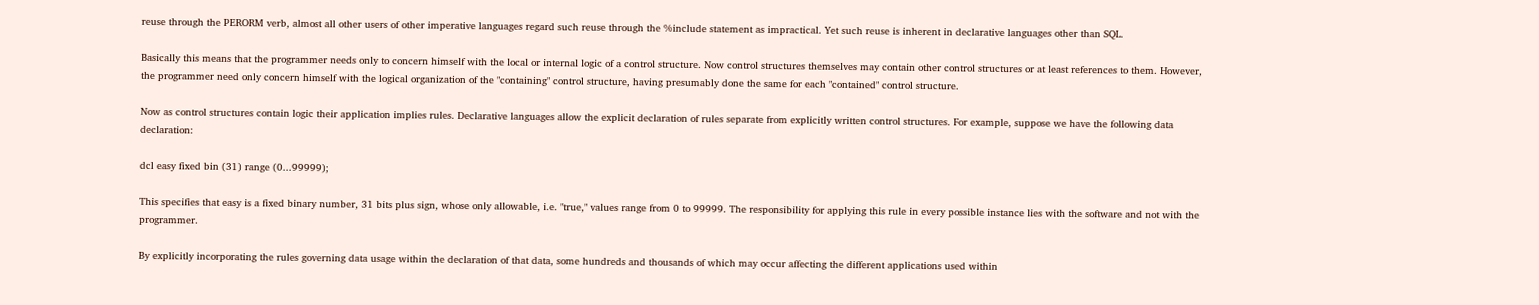reuse through the PERORM verb, almost all other users of other imperative languages regard such reuse through the %include statement as impractical. Yet such reuse is inherent in declarative languages other than SQL.

Basically this means that the programmer needs only to concern himself with the local or internal logic of a control structure. Now control structures themselves may contain other control structures or at least references to them. However, the programmer need only concern himself with the logical organization of the "containing" control structure, having presumably done the same for each "contained" control structure.

Now as control structures contain logic their application implies rules. Declarative languages allow the explicit declaration of rules separate from explicitly written control structures. For example, suppose we have the following data declaration:

dcl easy fixed bin (31) range (0...99999);

This specifies that easy is a fixed binary number, 31 bits plus sign, whose only allowable, i.e. "true," values range from 0 to 99999. The responsibility for applying this rule in every possible instance lies with the software and not with the programmer.

By explicitly incorporating the rules governing data usage within the declaration of that data, some hundreds and thousands of which may occur affecting the different applications used within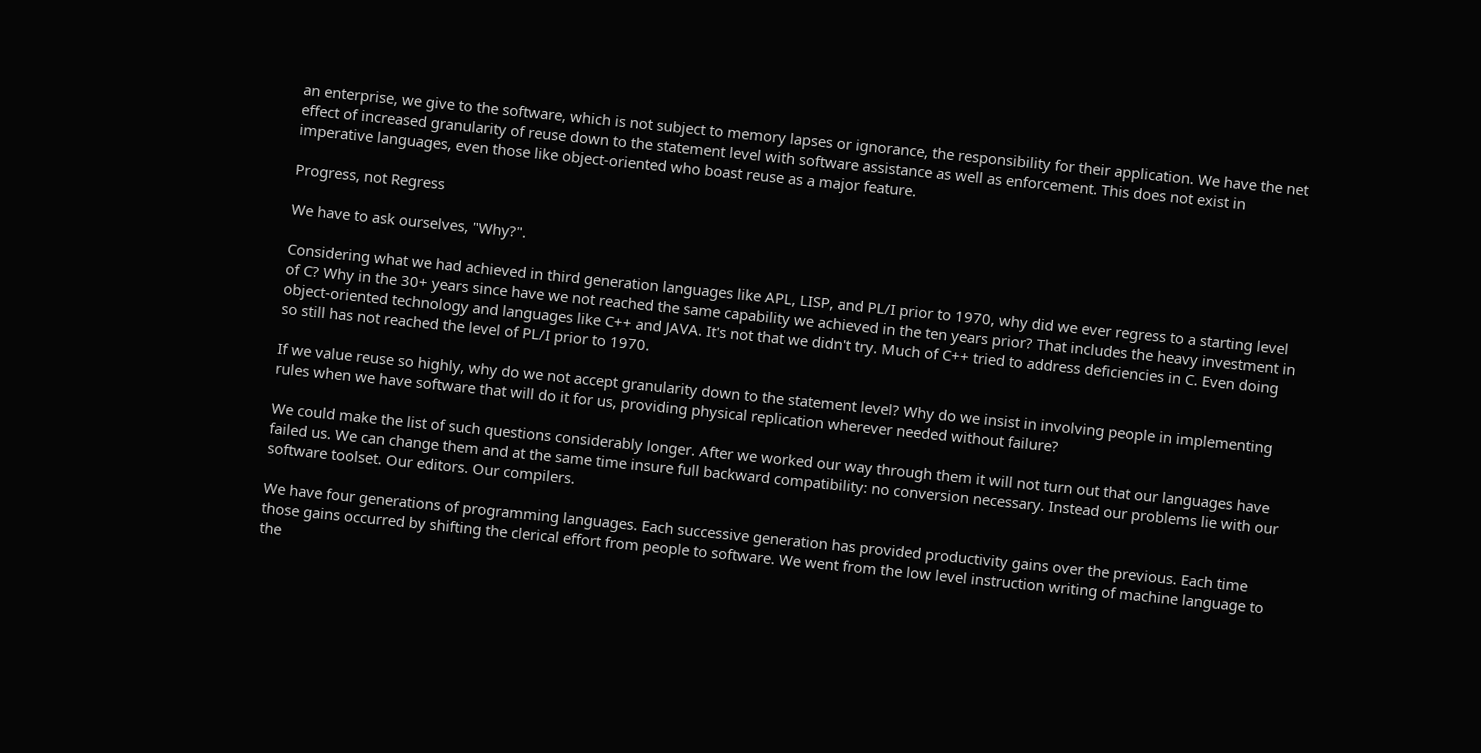an enterprise, we give to the software, which is not subject to memory lapses or ignorance, the responsibility for their application. We have the net effect of increased granularity of reuse down to the statement level with software assistance as well as enforcement. This does not exist in imperative languages, even those like object-oriented who boast reuse as a major feature.

Progress, not Regress

We have to ask ourselves, "Why?".

Considering what we had achieved in third generation languages like APL, LISP, and PL/I prior to 1970, why did we ever regress to a starting level of C? Why in the 30+ years since have we not reached the same capability we achieved in the ten years prior? That includes the heavy investment in object-oriented technology and languages like C++ and JAVA. It's not that we didn't try. Much of C++ tried to address deficiencies in C. Even doing so still has not reached the level of PL/I prior to 1970.

If we value reuse so highly, why do we not accept granularity down to the statement level? Why do we insist in involving people in implementing rules when we have software that will do it for us, providing physical replication wherever needed without failure?

We could make the list of such questions considerably longer. After we worked our way through them it will not turn out that our languages have failed us. We can change them and at the same time insure full backward compatibility: no conversion necessary. Instead our problems lie with our software toolset. Our editors. Our compilers.

We have four generations of programming languages. Each successive generation has provided productivity gains over the previous. Each time those gains occurred by shifting the clerical effort from people to software. We went from the low level instruction writing of machine language to the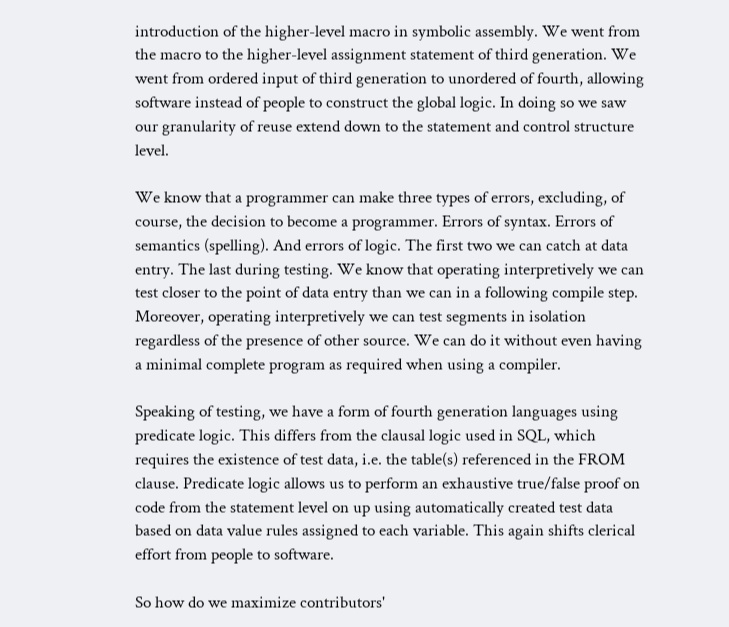introduction of the higher-level macro in symbolic assembly. We went from the macro to the higher-level assignment statement of third generation. We went from ordered input of third generation to unordered of fourth, allowing software instead of people to construct the global logic. In doing so we saw our granularity of reuse extend down to the statement and control structure level.

We know that a programmer can make three types of errors, excluding, of course, the decision to become a programmer. Errors of syntax. Errors of semantics (spelling). And errors of logic. The first two we can catch at data entry. The last during testing. We know that operating interpretively we can test closer to the point of data entry than we can in a following compile step. Moreover, operating interpretively we can test segments in isolation regardless of the presence of other source. We can do it without even having a minimal complete program as required when using a compiler.

Speaking of testing, we have a form of fourth generation languages using predicate logic. This differs from the clausal logic used in SQL, which requires the existence of test data, i.e. the table(s) referenced in the FROM clause. Predicate logic allows us to perform an exhaustive true/false proof on code from the statement level on up using automatically created test data based on data value rules assigned to each variable. This again shifts clerical effort from people to software.

So how do we maximize contributors'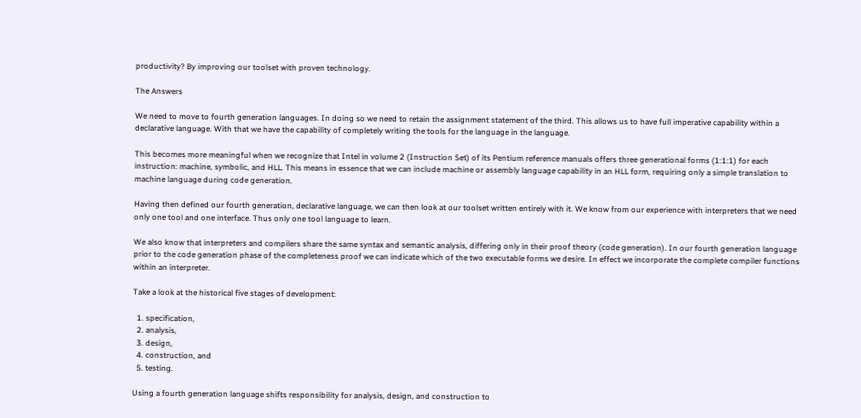productivity? By improving our toolset with proven technology.

The Answers

We need to move to fourth generation languages. In doing so we need to retain the assignment statement of the third. This allows us to have full imperative capability within a declarative language. With that we have the capability of completely writing the tools for the language in the language.

This becomes more meaningful when we recognize that Intel in volume 2 (Instruction Set) of its Pentium reference manuals offers three generational forms (1:1:1) for each instruction: machine, symbolic, and HLL. This means in essence that we can include machine or assembly language capability in an HLL form, requiring only a simple translation to machine language during code generation.

Having then defined our fourth generation, declarative language, we can then look at our toolset written entirely with it. We know from our experience with interpreters that we need only one tool and one interface. Thus only one tool language to learn.

We also know that interpreters and compilers share the same syntax and semantic analysis, differing only in their proof theory (code generation). In our fourth generation language prior to the code generation phase of the completeness proof we can indicate which of the two executable forms we desire. In effect we incorporate the complete compiler functions within an interpreter.

Take a look at the historical five stages of development:

  1. specification,
  2. analysis,
  3. design,
  4. construction, and
  5. testing.

Using a fourth generation language shifts responsibility for analysis, design, and construction to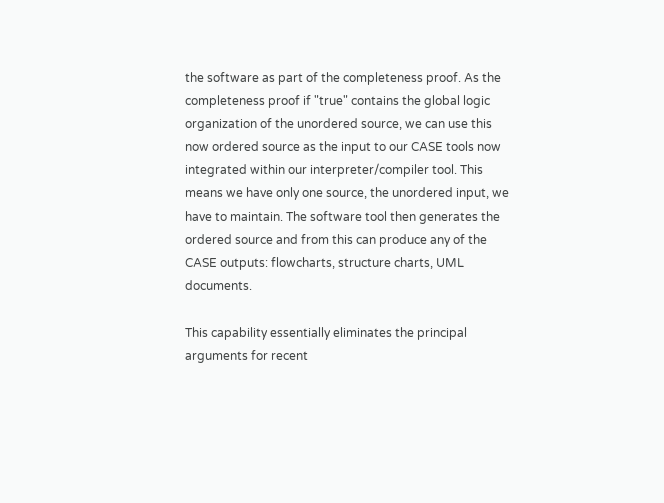the software as part of the completeness proof. As the completeness proof if "true" contains the global logic organization of the unordered source, we can use this now ordered source as the input to our CASE tools now integrated within our interpreter/compiler tool. This means we have only one source, the unordered input, we have to maintain. The software tool then generates the ordered source and from this can produce any of the CASE outputs: flowcharts, structure charts, UML documents.

This capability essentially eliminates the principal arguments for recent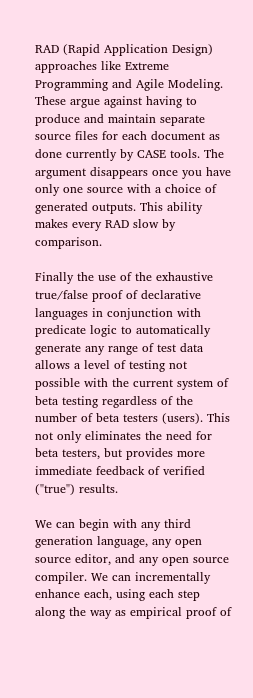RAD (Rapid Application Design) approaches like Extreme Programming and Agile Modeling. These argue against having to produce and maintain separate source files for each document as done currently by CASE tools. The argument disappears once you have only one source with a choice of generated outputs. This ability makes every RAD slow by comparison.

Finally the use of the exhaustive true/false proof of declarative languages in conjunction with predicate logic to automatically generate any range of test data allows a level of testing not possible with the current system of beta testing regardless of the number of beta testers (users). This not only eliminates the need for beta testers, but provides more immediate feedback of verified ("true") results.

We can begin with any third generation language, any open source editor, and any open source compiler. We can incrementally enhance each, using each step along the way as empirical proof of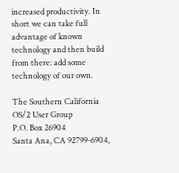increased productivity. In short we can take full advantage of known technology and then build from there: add some technology of our own.

The Southern California OS/2 User Group
P.O. Box 26904
Santa Ana, CA 92799-6904,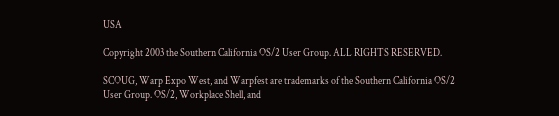USA

Copyright 2003 the Southern California OS/2 User Group. ALL RIGHTS RESERVED.

SCOUG, Warp Expo West, and Warpfest are trademarks of the Southern California OS/2 User Group. OS/2, Workplace Shell, and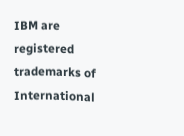IBM are registered trademarks of International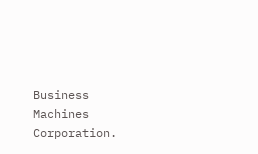Business Machines Corporation.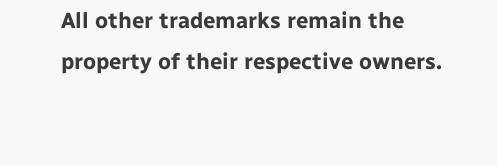All other trademarks remain the property of their respective owners.